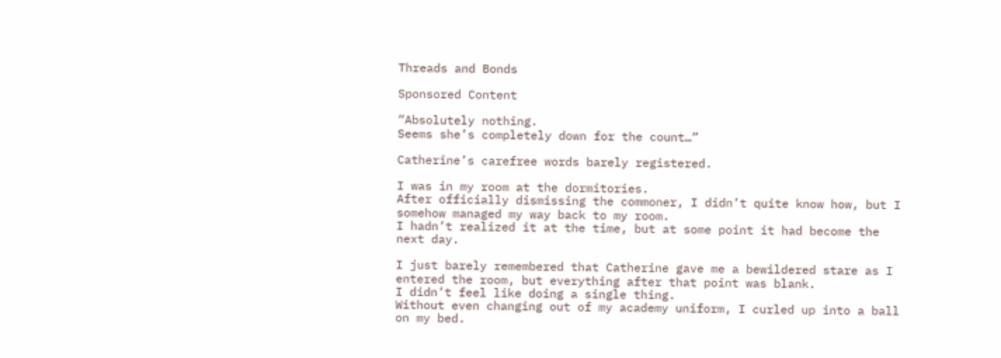Threads and Bonds

Sponsored Content

“Absolutely nothing.
Seems she’s completely down for the count…”

Catherine’s carefree words barely registered.

I was in my room at the dormitories.
After officially dismissing the commoner, I didn’t quite know how, but I somehow managed my way back to my room.
I hadn’t realized it at the time, but at some point it had become the next day.

I just barely remembered that Catherine gave me a bewildered stare as I entered the room, but everything after that point was blank.
I didn’t feel like doing a single thing.
Without even changing out of my academy uniform, I curled up into a ball on my bed.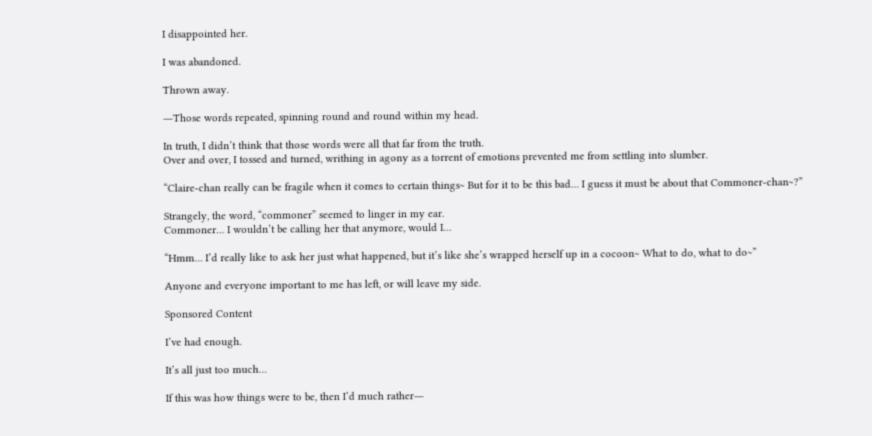I disappointed her.

I was abandoned.

Thrown away.

―Those words repeated, spinning round and round within my head.

In truth, I didn’t think that those words were all that far from the truth.
Over and over, I tossed and turned, writhing in agony as a torrent of emotions prevented me from settling into slumber.

“Claire-chan really can be fragile when it comes to certain things~ But for it to be this bad… I guess it must be about that Commoner-chan~?”

Strangely, the word, “commoner” seemed to linger in my ear.
Commoner… I wouldn’t be calling her that anymore, would I…

“Hmm… I’d really like to ask her just what happened, but it’s like she’s wrapped herself up in a cocoon~ What to do, what to do~”

Anyone and everyone important to me has left, or will leave my side.

Sponsored Content

I’ve had enough.

It’s all just too much…

If this was how things were to be, then I’d much rather―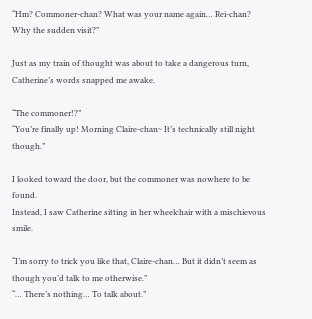“Hm? Commoner-chan? What was your name again… Rei-chan? Why the sudden visit?”

Just as my train of thought was about to take a dangerous turn, Catherine’s words snapped me awake.

“The commoner!?”
“You’re finally up! Morning Claire-chan~ It’s technically still night though.”

I looked toward the door, but the commoner was nowhere to be found.
Instead, I saw Catherine sitting in her wheelchair with a mischievous smile.

“I’m sorry to trick you like that, Claire-chan… But it didn’t seem as though you’d talk to me otherwise.”
“… There’s nothing… To talk about.”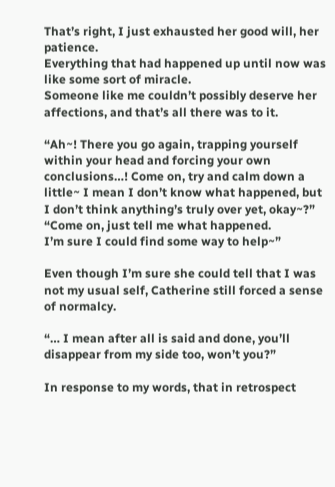That’s right, I just exhausted her good will, her patience.
Everything that had happened up until now was like some sort of miracle.
Someone like me couldn’t possibly deserve her affections, and that’s all there was to it.

“Ah~! There you go again, trapping yourself within your head and forcing your own conclusions…! Come on, try and calm down a little~ I mean I don’t know what happened, but I don’t think anything’s truly over yet, okay~?”
“Come on, just tell me what happened.
I’m sure I could find some way to help~”

Even though I’m sure she could tell that I was not my usual self, Catherine still forced a sense of normalcy.

“… I mean after all is said and done, you’ll disappear from my side too, won’t you?”

In response to my words, that in retrospect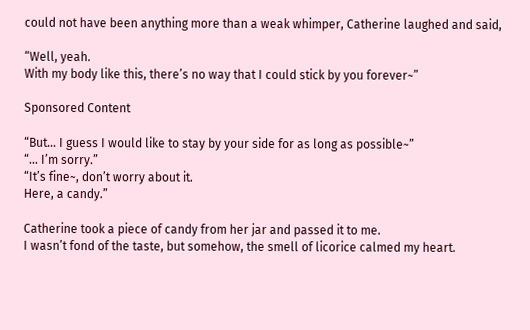could not have been anything more than a weak whimper, Catherine laughed and said,

“Well, yeah.
With my body like this, there’s no way that I could stick by you forever~”

Sponsored Content

“But… I guess I would like to stay by your side for as long as possible~”
“… I’m sorry.”
“It’s fine~, don’t worry about it.
Here, a candy.”

Catherine took a piece of candy from her jar and passed it to me.
I wasn’t fond of the taste, but somehow, the smell of licorice calmed my heart.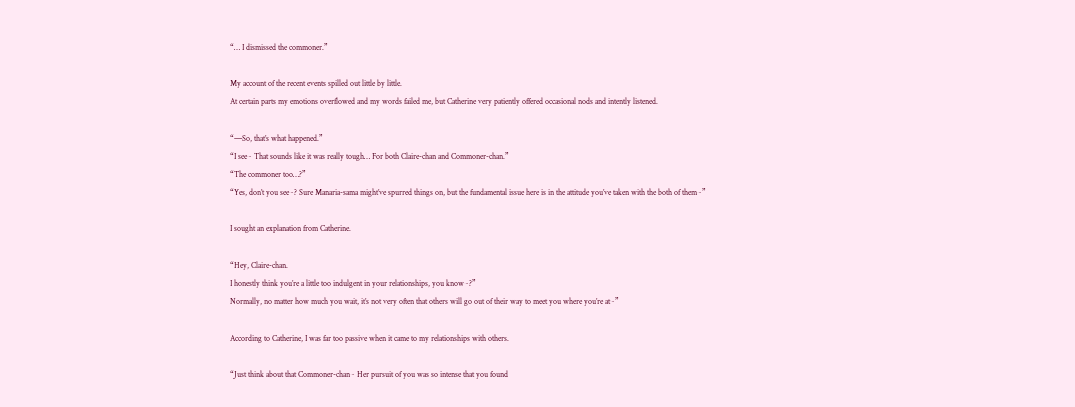“… I dismissed the commoner.”

My account of the recent events spilled out little by little.
At certain parts my emotions overflowed and my words failed me, but Catherine very patiently offered occasional nods and intently listened.

“―So, that’s what happened.”
“I see~ That sounds like it was really tough… For both Claire-chan and Commoner-chan.”
“The commoner too…?”
“Yes, don’t you see~? Sure Manaria-sama might’ve spurred things on, but the fundamental issue here is in the attitude you’ve taken with the both of them~”

I sought an explanation from Catherine.

“Hey, Claire-chan.
I honestly think you’re a little too indulgent in your relationships, you know~?”
Normally, no matter how much you wait, it’s not very often that others will go out of their way to meet you where you’re at~”

According to Catherine, I was far too passive when it came to my relationships with others.

“Just think about that Commoner-chan~ Her pursuit of you was so intense that you found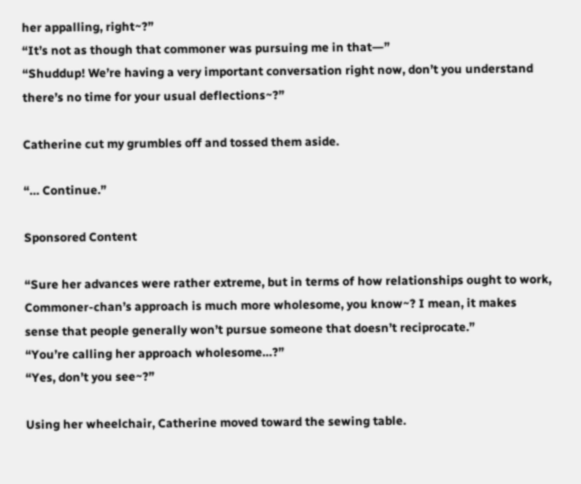her appalling, right~?”
“It’s not as though that commoner was pursuing me in that―”
“Shuddup! We’re having a very important conversation right now, don’t you understand there’s no time for your usual deflections~?”

Catherine cut my grumbles off and tossed them aside.

“… Continue.”

Sponsored Content

“Sure her advances were rather extreme, but in terms of how relationships ought to work, Commoner-chan’s approach is much more wholesome, you know~? I mean, it makes sense that people generally won’t pursue someone that doesn’t reciprocate.”
“You’re calling her approach wholesome…?”
“Yes, don’t you see~?”

Using her wheelchair, Catherine moved toward the sewing table.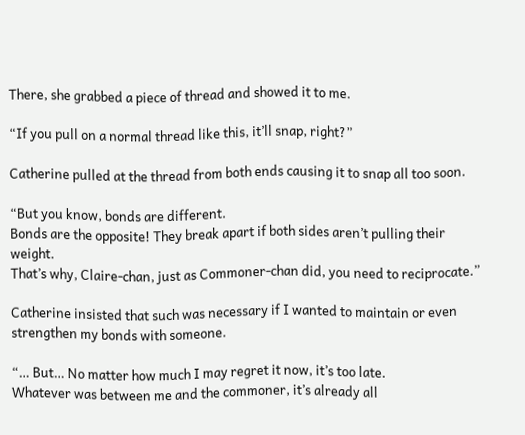There, she grabbed a piece of thread and showed it to me.

“If you pull on a normal thread like this, it’ll snap, right?”

Catherine pulled at the thread from both ends causing it to snap all too soon.

“But you know, bonds are different.
Bonds are the opposite! They break apart if both sides aren’t pulling their weight.
That’s why, Claire-chan, just as Commoner-chan did, you need to reciprocate.”

Catherine insisted that such was necessary if I wanted to maintain or even strengthen my bonds with someone.

“… But… No matter how much I may regret it now, it’s too late.
Whatever was between me and the commoner, it’s already all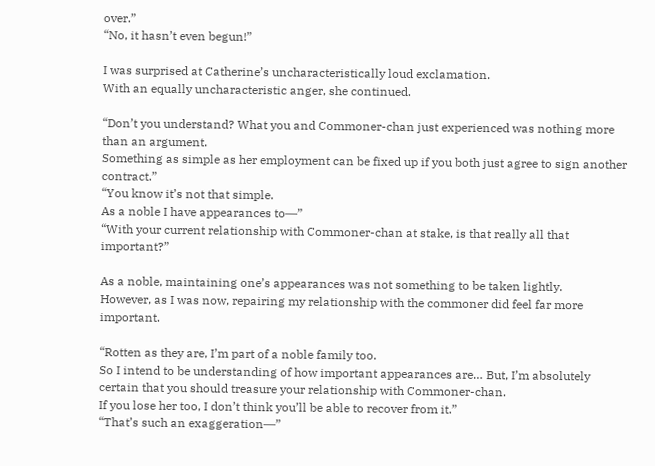over.”
“No, it hasn’t even begun!”

I was surprised at Catherine’s uncharacteristically loud exclamation.
With an equally uncharacteristic anger, she continued.

“Don’t you understand? What you and Commoner-chan just experienced was nothing more than an argument.
Something as simple as her employment can be fixed up if you both just agree to sign another contract.”
“You know it’s not that simple.
As a noble I have appearances to―”
“With your current relationship with Commoner-chan at stake, is that really all that important?”

As a noble, maintaining one’s appearances was not something to be taken lightly.
However, as I was now, repairing my relationship with the commoner did feel far more important.

“Rotten as they are, I’m part of a noble family too.
So I intend to be understanding of how important appearances are… But, I’m absolutely certain that you should treasure your relationship with Commoner-chan.
If you lose her too, I don’t think you’ll be able to recover from it.”
“That’s such an exaggeration―”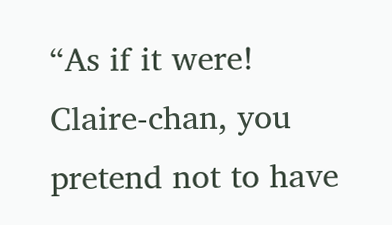“As if it were! Claire-chan, you pretend not to have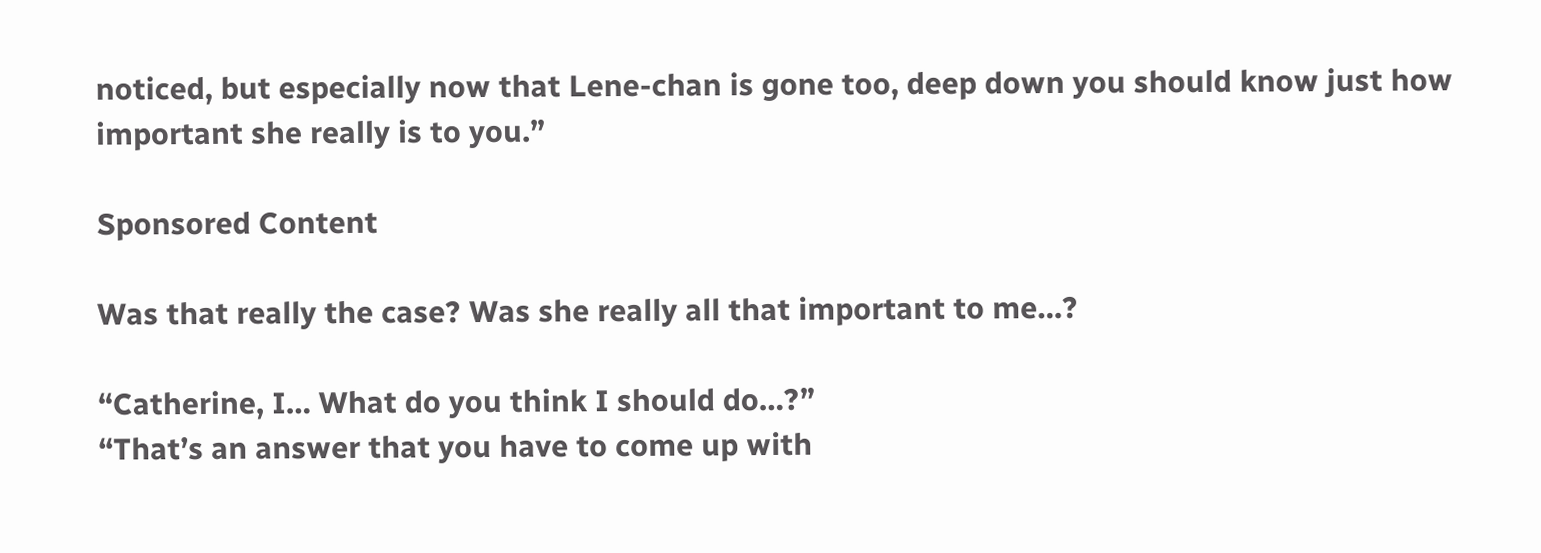noticed, but especially now that Lene-chan is gone too, deep down you should know just how important she really is to you.”

Sponsored Content

Was that really the case? Was she really all that important to me…?

“Catherine, I… What do you think I should do…?”
“That’s an answer that you have to come up with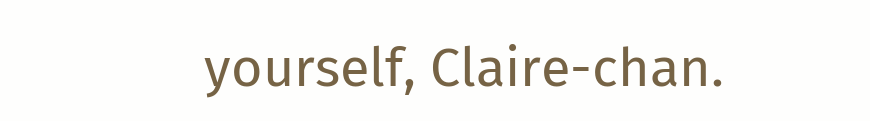yourself, Claire-chan.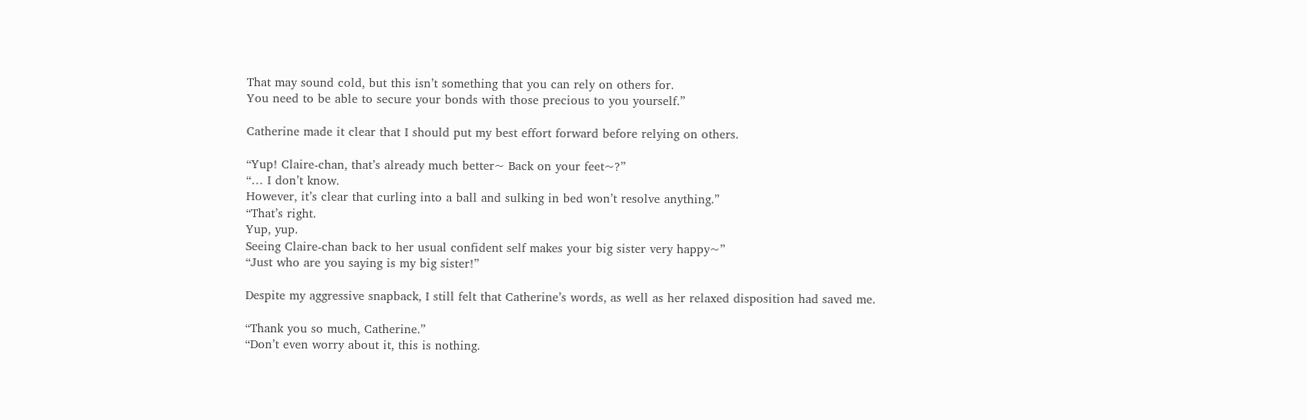That may sound cold, but this isn’t something that you can rely on others for.
You need to be able to secure your bonds with those precious to you yourself.”

Catherine made it clear that I should put my best effort forward before relying on others.

“Yup! Claire-chan, that’s already much better~ Back on your feet~?”
“… I don’t know.
However, it’s clear that curling into a ball and sulking in bed won’t resolve anything.”
“That’s right.
Yup, yup.
Seeing Claire-chan back to her usual confident self makes your big sister very happy~”
“Just who are you saying is my big sister!”

Despite my aggressive snapback, I still felt that Catherine’s words, as well as her relaxed disposition had saved me.

“Thank you so much, Catherine.”
“Don’t even worry about it, this is nothing.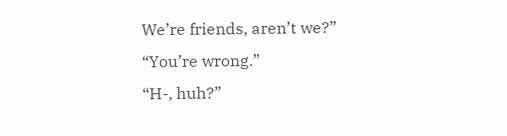We’re friends, aren’t we?”
“You’re wrong.”
“H-, huh?”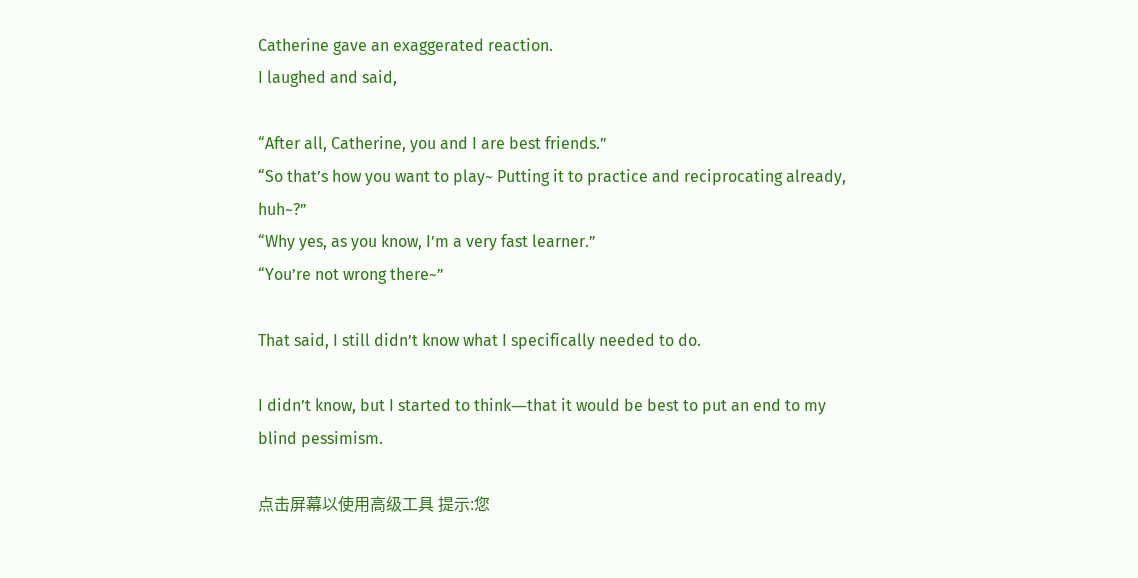Catherine gave an exaggerated reaction.
I laughed and said,

“After all, Catherine, you and I are best friends.”
“So that’s how you want to play~ Putting it to practice and reciprocating already, huh~?”
“Why yes, as you know, I’m a very fast learner.”
“You’re not wrong there~”

That said, I still didn’t know what I specifically needed to do.

I didn’t know, but I started to think―that it would be best to put an end to my blind pessimism.

点击屏幕以使用高级工具 提示:您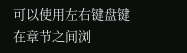可以使用左右键盘键在章节之间浏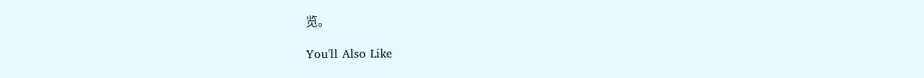览。

You'll Also Like